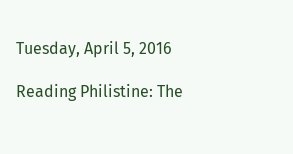Tuesday, April 5, 2016

Reading Philistine: The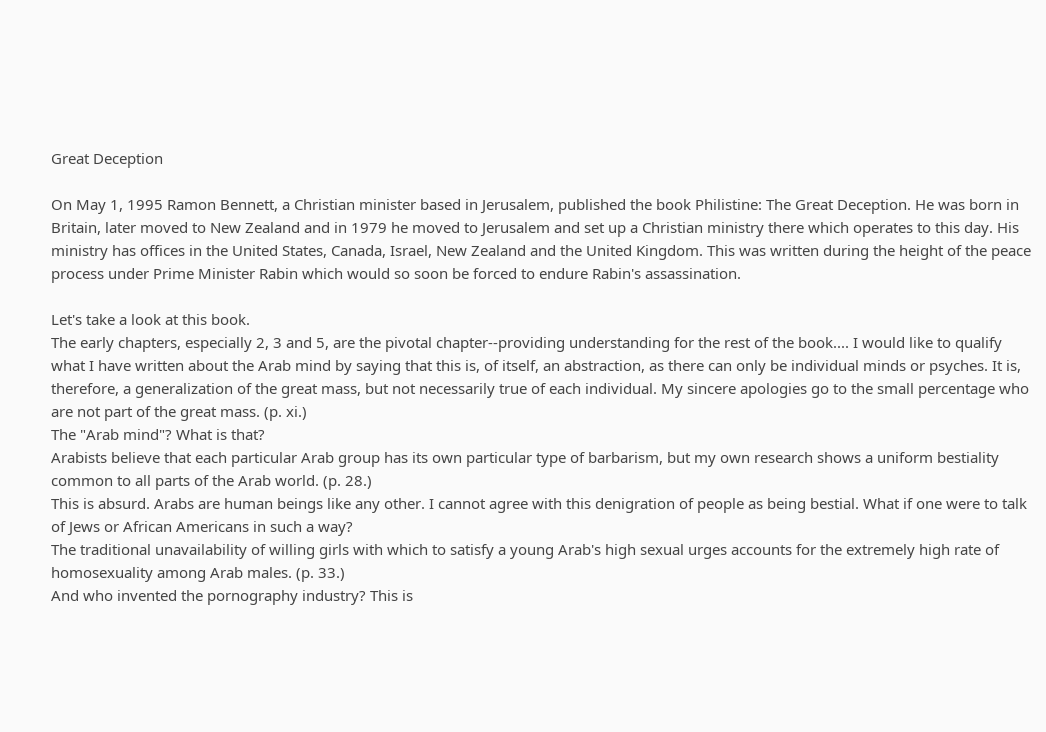Great Deception

On May 1, 1995 Ramon Bennett, a Christian minister based in Jerusalem, published the book Philistine: The Great Deception. He was born in Britain, later moved to New Zealand and in 1979 he moved to Jerusalem and set up a Christian ministry there which operates to this day. His ministry has offices in the United States, Canada, Israel, New Zealand and the United Kingdom. This was written during the height of the peace process under Prime Minister Rabin which would so soon be forced to endure Rabin's assassination.

Let's take a look at this book.
The early chapters, especially 2, 3 and 5, are the pivotal chapter--providing understanding for the rest of the book.... I would like to qualify what I have written about the Arab mind by saying that this is, of itself, an abstraction, as there can only be individual minds or psyches. It is, therefore, a generalization of the great mass, but not necessarily true of each individual. My sincere apologies go to the small percentage who are not part of the great mass. (p. xi.)
The "Arab mind"? What is that?
Arabists believe that each particular Arab group has its own particular type of barbarism, but my own research shows a uniform bestiality common to all parts of the Arab world. (p. 28.)
This is absurd. Arabs are human beings like any other. I cannot agree with this denigration of people as being bestial. What if one were to talk of Jews or African Americans in such a way?
The traditional unavailability of willing girls with which to satisfy a young Arab's high sexual urges accounts for the extremely high rate of homosexuality among Arab males. (p. 33.)
And who invented the pornography industry? This is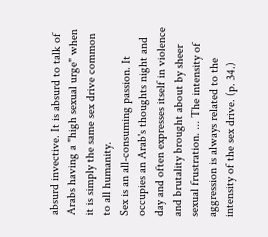absurd invective. It is absurd to talk of Arabs having a "high sexual urge" when it is simply the same sex drive common to all humanity.
Sex is an all-consuming passion. It occupies an Arab's thoughts night and day and often expresses itself in violence and brutality brought about by sheer sexual frustration. ... The intensity of aggression is always related to the intensity of the sex drive. (p. 34.)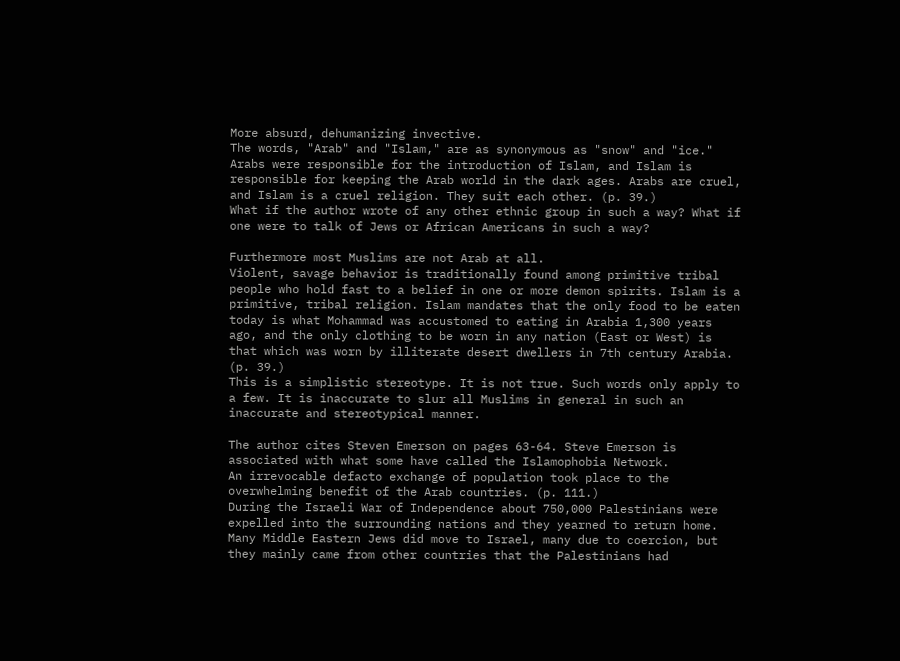More absurd, dehumanizing invective.
The words, "Arab" and "Islam," are as synonymous as "snow" and "ice." Arabs were responsible for the introduction of Islam, and Islam is responsible for keeping the Arab world in the dark ages. Arabs are cruel, and Islam is a cruel religion. They suit each other. (p. 39.)
What if the author wrote of any other ethnic group in such a way? What if one were to talk of Jews or African Americans in such a way?

Furthermore most Muslims are not Arab at all.
Violent, savage behavior is traditionally found among primitive tribal people who hold fast to a belief in one or more demon spirits. Islam is a primitive, tribal religion. Islam mandates that the only food to be eaten today is what Mohammad was accustomed to eating in Arabia 1,300 years ago, and the only clothing to be worn in any nation (East or West) is that which was worn by illiterate desert dwellers in 7th century Arabia. (p. 39.)
This is a simplistic stereotype. It is not true. Such words only apply to a few. It is inaccurate to slur all Muslims in general in such an inaccurate and stereotypical manner.

The author cites Steven Emerson on pages 63-64. Steve Emerson is associated with what some have called the Islamophobia Network.
An irrevocable defacto exchange of population took place to the overwhelming benefit of the Arab countries. (p. 111.)
During the Israeli War of Independence about 750,000 Palestinians were expelled into the surrounding nations and they yearned to return home. Many Middle Eastern Jews did move to Israel, many due to coercion, but they mainly came from other countries that the Palestinians had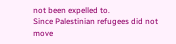not been expelled to.
Since Palestinian refugees did not move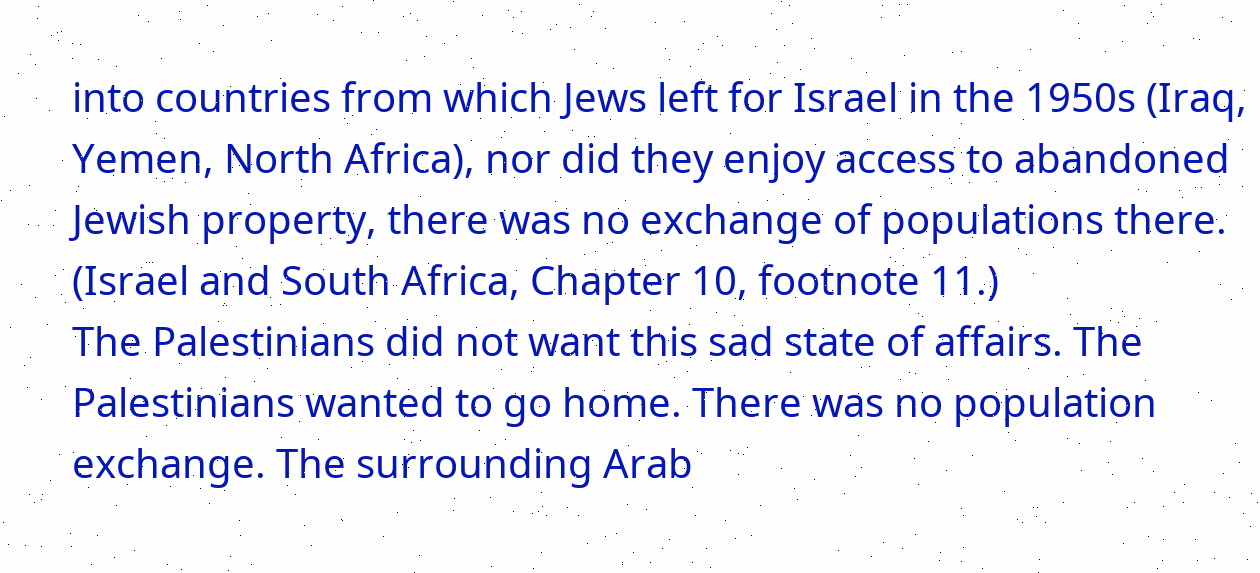into countries from which Jews left for Israel in the 1950s (Iraq, Yemen, North Africa), nor did they enjoy access to abandoned Jewish property, there was no exchange of populations there. (Israel and South Africa, Chapter 10, footnote 11.)
The Palestinians did not want this sad state of affairs. The Palestinians wanted to go home. There was no population exchange. The surrounding Arab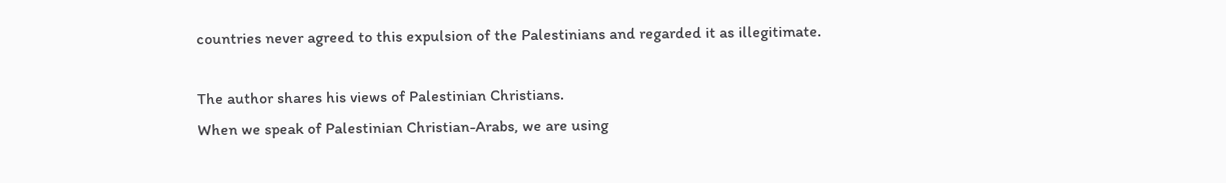countries never agreed to this expulsion of the Palestinians and regarded it as illegitimate.

The author shares his views of Palestinian Christians.
When we speak of Palestinian Christian-Arabs, we are using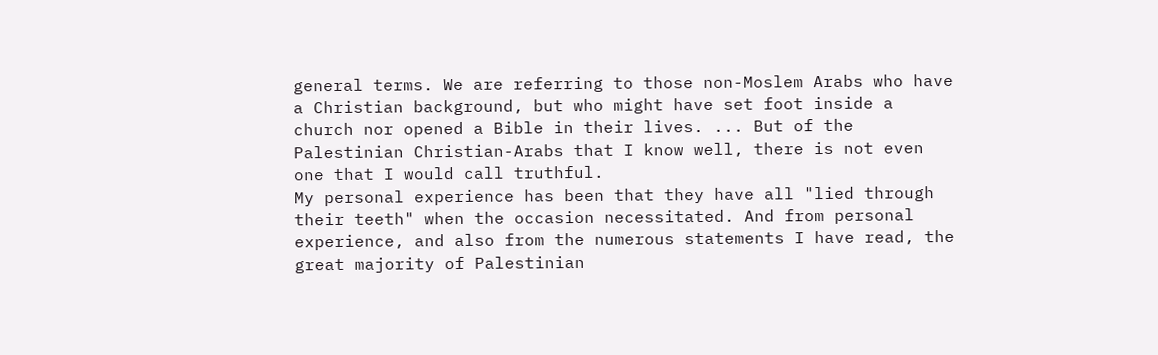general terms. We are referring to those non-Moslem Arabs who have a Christian background, but who might have set foot inside a church nor opened a Bible in their lives. ... But of the Palestinian Christian-Arabs that I know well, there is not even one that I would call truthful.
My personal experience has been that they have all "lied through their teeth" when the occasion necessitated. And from personal experience, and also from the numerous statements I have read, the great majority of Palestinian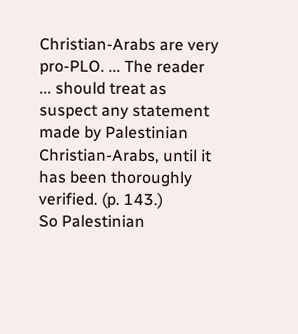Christian-Arabs are very pro-PLO. ... The reader ... should treat as suspect any statement made by Palestinian Christian-Arabs, until it has been thoroughly verified. (p. 143.)
So Palestinian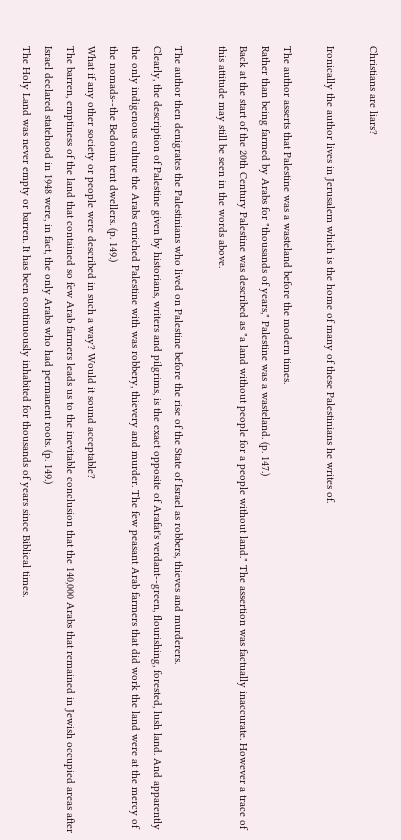Christians are liars?

Ironically the author lives in Jerusalem which is the home of many of these Palestinians he writes of.

The author asserts that Palestine was a wasteland before the modern times.
Rather than being farmed by Arabs for "thousands of years," Palestine was a wasteland. (p. 147.)
Back at the start of the 20th Century Palestine was described as "a land without people for a people without land." The assertion was factually inaccurate. However a trace of this attitude may still be seen in the words above.

The author then denigrates the Palestinians who lived on Palestine before the rise of the State of Israel as robbers, thieves and murderers.
Clearly, the description of Palestine given by historians, writers and pilgrims, is the exact opposite of Arafat's verdant--green, flourishing, forested, lush land. And apparently the only indigenous culture the Arabs enriched Palestine with was robbery, thievery and murder. The few peasant Arab farmers that did work the land were at the mercy of the nomads--the Bedouin tent dwellers. (p. 149.)
What if any other society or people were described in such a way? Would it sound acceptable?
The barren, emptiness of the land that contained so few Arab farmers leads us to the inevitable conclusion that the 140,000 Arabs that remained in Jewish occupied areas after Israel declared statehood in 1948 were, in fact, the only Arabs who had permanent roots. (p. 149.)
The Holy Land was never empty or barren. It has been continuously inhabited for thousands of years since Biblical times.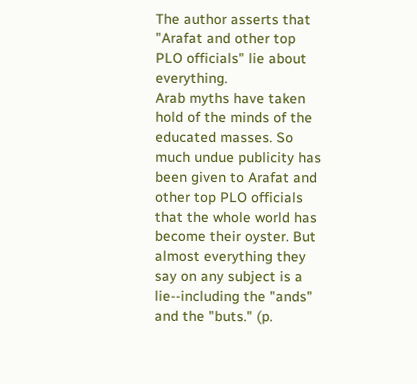The author asserts that "Arafat and other top PLO officials" lie about everything.
Arab myths have taken hold of the minds of the educated masses. So much undue publicity has been given to Arafat and other top PLO officials that the whole world has become their oyster. But almost everything they say on any subject is a lie--including the "ands" and the "buts." (p.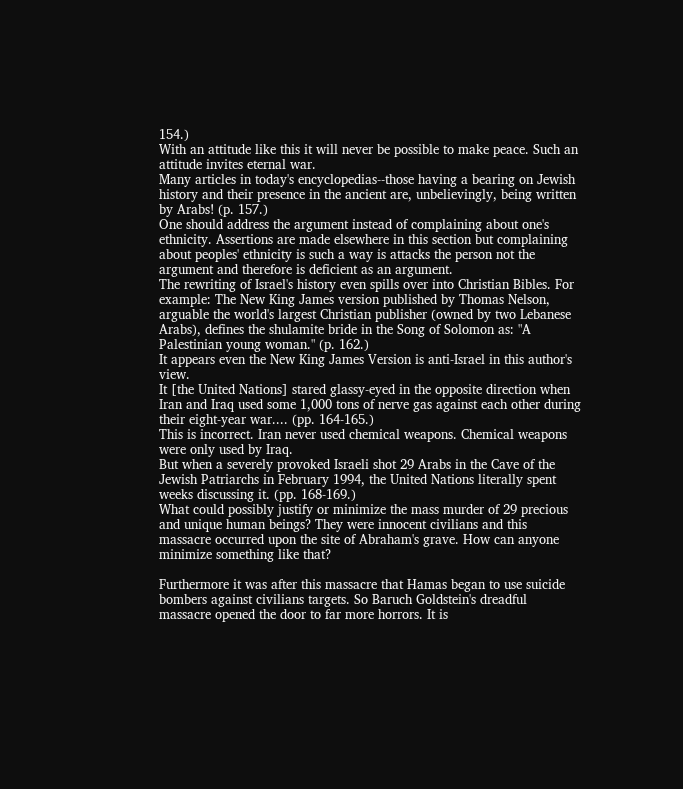154.)
With an attitude like this it will never be possible to make peace. Such an attitude invites eternal war.
Many articles in today's encyclopedias--those having a bearing on Jewish history and their presence in the ancient are, unbelievingly, being written by Arabs! (p. 157.)
One should address the argument instead of complaining about one's ethnicity. Assertions are made elsewhere in this section but complaining about peoples' ethnicity is such a way is attacks the person not the argument and therefore is deficient as an argument.
The rewriting of Israel's history even spills over into Christian Bibles. For example: The New King James version published by Thomas Nelson, arguable the world's largest Christian publisher (owned by two Lebanese Arabs), defines the shulamite bride in the Song of Solomon as: "A Palestinian young woman." (p. 162.)
It appears even the New King James Version is anti-Israel in this author's view.
It [the United Nations] stared glassy-eyed in the opposite direction when Iran and Iraq used some 1,000 tons of nerve gas against each other during their eight-year war.... (pp. 164-165.)
This is incorrect. Iran never used chemical weapons. Chemical weapons were only used by Iraq.
But when a severely provoked Israeli shot 29 Arabs in the Cave of the Jewish Patriarchs in February 1994, the United Nations literally spent weeks discussing it. (pp. 168-169.)
What could possibly justify or minimize the mass murder of 29 precious and unique human beings? They were innocent civilians and this massacre occurred upon the site of Abraham's grave. How can anyone minimize something like that?

Furthermore it was after this massacre that Hamas began to use suicide bombers against civilians targets. So Baruch Goldstein's dreadful massacre opened the door to far more horrors. It is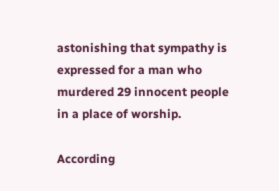astonishing that sympathy is expressed for a man who murdered 29 innocent people in a place of worship.

According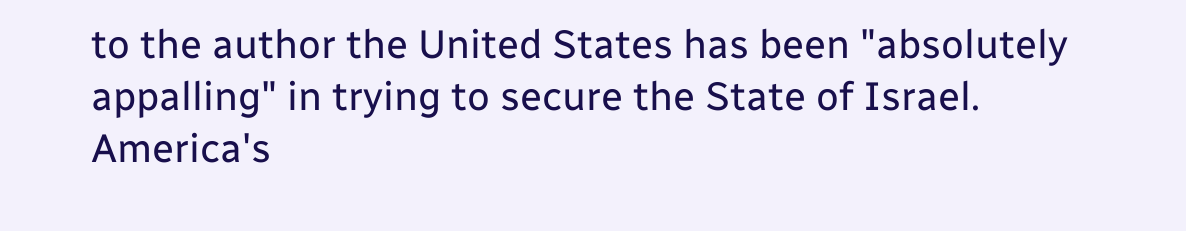to the author the United States has been "absolutely appalling" in trying to secure the State of Israel.
America's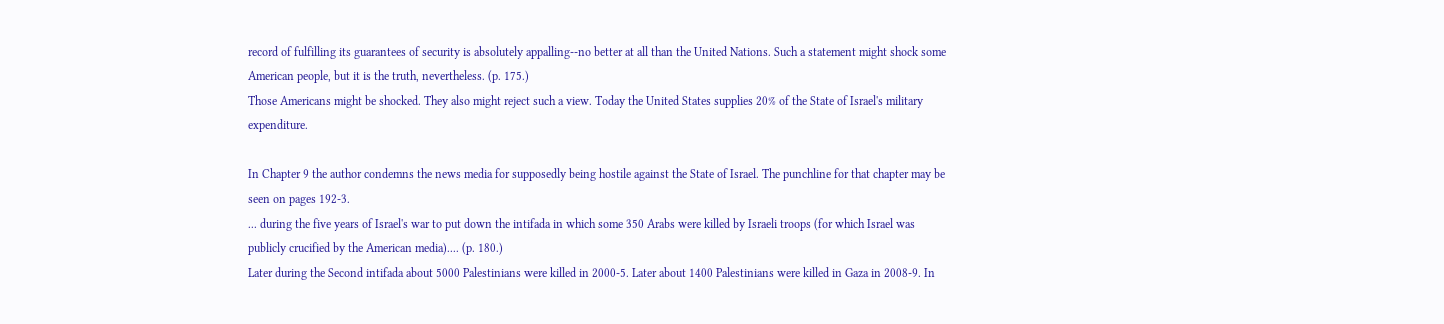record of fulfilling its guarantees of security is absolutely appalling--no better at all than the United Nations. Such a statement might shock some American people, but it is the truth, nevertheless. (p. 175.)
Those Americans might be shocked. They also might reject such a view. Today the United States supplies 20% of the State of Israel's military expenditure.

In Chapter 9 the author condemns the news media for supposedly being hostile against the State of Israel. The punchline for that chapter may be seen on pages 192-3.
... during the five years of Israel's war to put down the intifada in which some 350 Arabs were killed by Israeli troops (for which Israel was publicly crucified by the American media).... (p. 180.)
Later during the Second intifada about 5000 Palestinians were killed in 2000-5. Later about 1400 Palestinians were killed in Gaza in 2008-9. In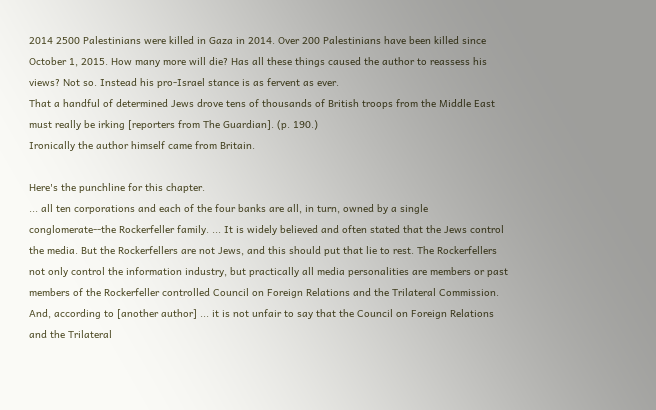2014 2500 Palestinians were killed in Gaza in 2014. Over 200 Palestinians have been killed since October 1, 2015. How many more will die? Has all these things caused the author to reassess his views? Not so. Instead his pro-Israel stance is as fervent as ever.
That a handful of determined Jews drove tens of thousands of British troops from the Middle East must really be irking [reporters from The Guardian]. (p. 190.)
Ironically the author himself came from Britain.

Here's the punchline for this chapter.
... all ten corporations and each of the four banks are all, in turn, owned by a single conglomerate--the Rockerfeller family. ... It is widely believed and often stated that the Jews control the media. But the Rockerfellers are not Jews, and this should put that lie to rest. The Rockerfellers not only control the information industry, but practically all media personalities are members or past members of the Rockerfeller controlled Council on Foreign Relations and the Trilateral Commission. And, according to [another author] ... it is not unfair to say that the Council on Foreign Relations and the Trilateral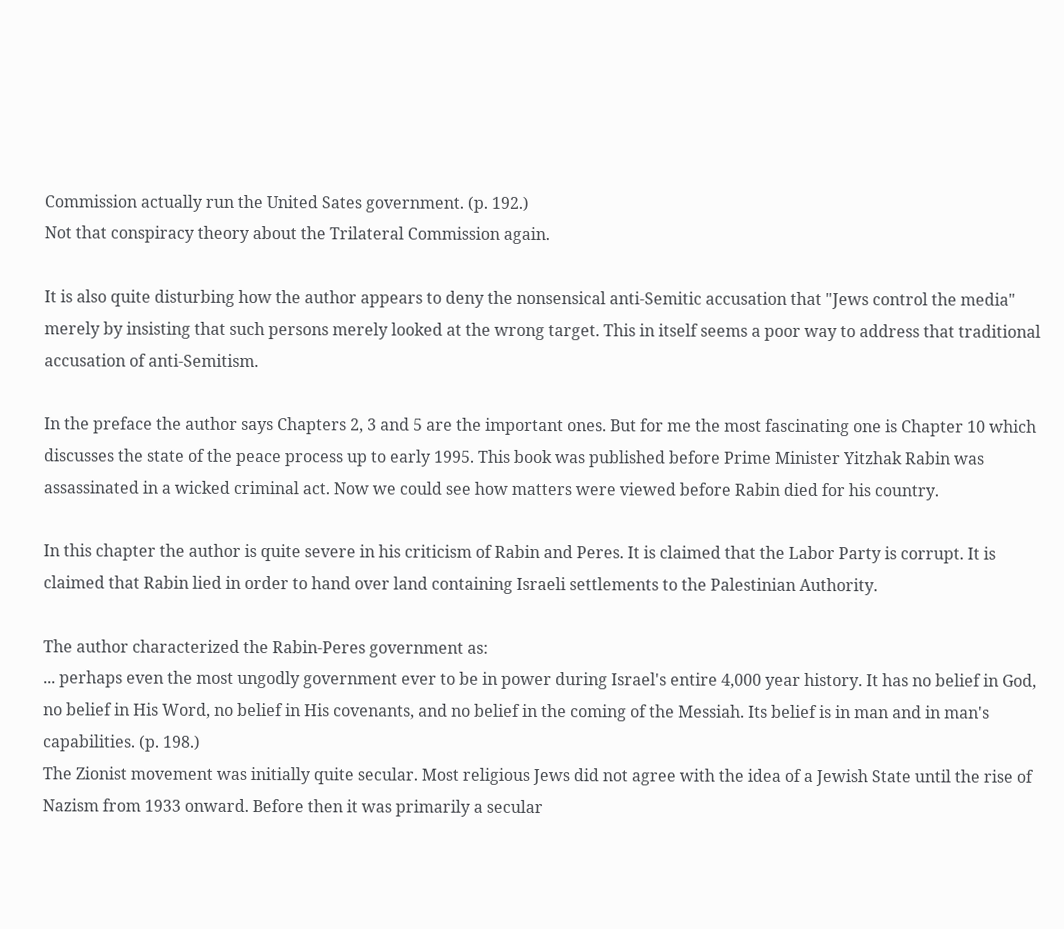Commission actually run the United Sates government. (p. 192.)
Not that conspiracy theory about the Trilateral Commission again.

It is also quite disturbing how the author appears to deny the nonsensical anti-Semitic accusation that "Jews control the media" merely by insisting that such persons merely looked at the wrong target. This in itself seems a poor way to address that traditional accusation of anti-Semitism.

In the preface the author says Chapters 2, 3 and 5 are the important ones. But for me the most fascinating one is Chapter 10 which discusses the state of the peace process up to early 1995. This book was published before Prime Minister Yitzhak Rabin was assassinated in a wicked criminal act. Now we could see how matters were viewed before Rabin died for his country.

In this chapter the author is quite severe in his criticism of Rabin and Peres. It is claimed that the Labor Party is corrupt. It is claimed that Rabin lied in order to hand over land containing Israeli settlements to the Palestinian Authority.

The author characterized the Rabin-Peres government as:
... perhaps even the most ungodly government ever to be in power during Israel's entire 4,000 year history. It has no belief in God, no belief in His Word, no belief in His covenants, and no belief in the coming of the Messiah. Its belief is in man and in man's capabilities. (p. 198.)
The Zionist movement was initially quite secular. Most religious Jews did not agree with the idea of a Jewish State until the rise of Nazism from 1933 onward. Before then it was primarily a secular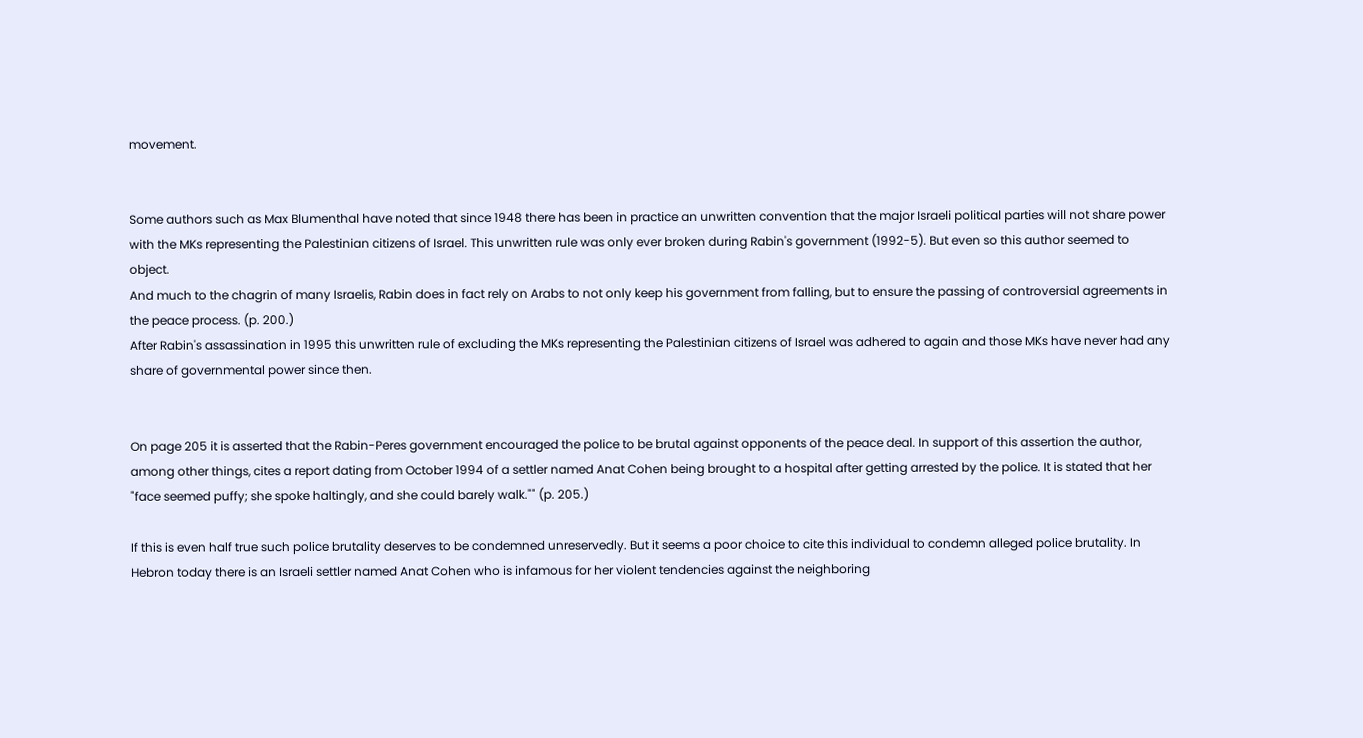movement.


Some authors such as Max Blumenthal have noted that since 1948 there has been in practice an unwritten convention that the major Israeli political parties will not share power with the MKs representing the Palestinian citizens of Israel. This unwritten rule was only ever broken during Rabin's government (1992-5). But even so this author seemed to object.
And much to the chagrin of many Israelis, Rabin does in fact rely on Arabs to not only keep his government from falling, but to ensure the passing of controversial agreements in the peace process. (p. 200.)
After Rabin's assassination in 1995 this unwritten rule of excluding the MKs representing the Palestinian citizens of Israel was adhered to again and those MKs have never had any share of governmental power since then.


On page 205 it is asserted that the Rabin-Peres government encouraged the police to be brutal against opponents of the peace deal. In support of this assertion the author, among other things, cites a report dating from October 1994 of a settler named Anat Cohen being brought to a hospital after getting arrested by the police. It is stated that her "face seemed puffy; she spoke haltingly, and she could barely walk."" (p. 205.)

If this is even half true such police brutality deserves to be condemned unreservedly. But it seems a poor choice to cite this individual to condemn alleged police brutality. In Hebron today there is an Israeli settler named Anat Cohen who is infamous for her violent tendencies against the neighboring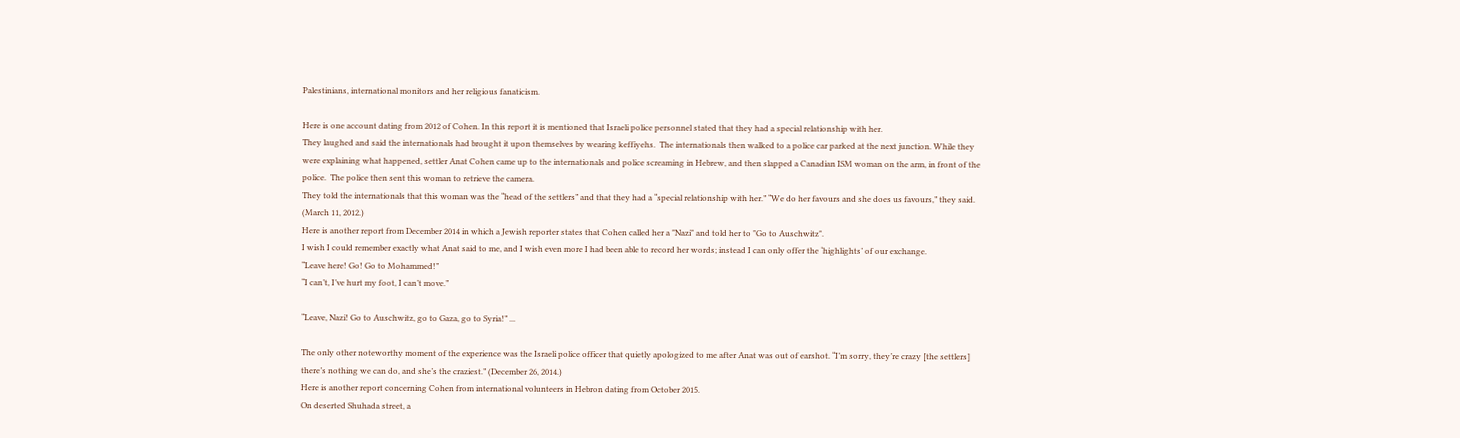Palestinians, international monitors and her religious fanaticism.

Here is one account dating from 2012 of Cohen. In this report it is mentioned that Israeli police personnel stated that they had a special relationship with her.
They laughed and said the internationals had brought it upon themselves by wearing keffiyehs.  The internationals then walked to a police car parked at the next junction. While they were explaining what happened, settler Anat Cohen came up to the internationals and police screaming in Hebrew, and then slapped a Canadian ISM woman on the arm, in front of the police.  The police then sent this woman to retrieve the camera.
They told the internationals that this woman was the “head of the settlers” and that they had a “special relationship with her.” “We do her favours and she does us favours,” they said. (March 11, 2012.)
Here is another report from December 2014 in which a Jewish reporter states that Cohen called her a "Nazi" and told her to "Go to Auschwitz".
I wish I could remember exactly what Anat said to me, and I wish even more I had been able to record her words; instead I can only offer the ‘highlights’ of our exchange.
“Leave here! Go! Go to Mohammed!”
“I can’t, I’ve hurt my foot, I can’t move.”

“Leave, Nazi! Go to Auschwitz, go to Gaza, go to Syria!” ...

The only other noteworthy moment of the experience was the Israeli police officer that quietly apologized to me after Anat was out of earshot. “I’m sorry, they’re crazy [the settlers] there’s nothing we can do, and she’s the craziest.” (December 26, 2014.)
Here is another report concerning Cohen from international volunteers in Hebron dating from October 2015.
On deserted Shuhada street, a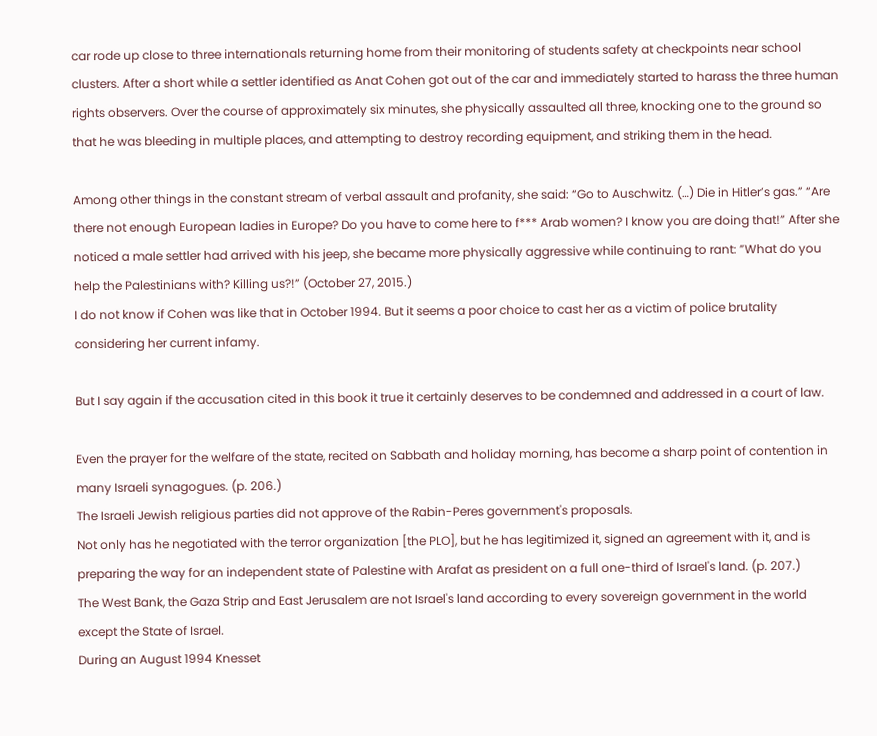car rode up close to three internationals returning home from their monitoring of students safety at checkpoints near school clusters. After a short while a settler identified as Anat Cohen got out of the car and immediately started to harass the three human rights observers. Over the course of approximately six minutes, she physically assaulted all three, knocking one to the ground so that he was bleeding in multiple places, and attempting to destroy recording equipment, and striking them in the head.

Among other things in the constant stream of verbal assault and profanity, she said: “Go to Auschwitz. (…) Die in Hitler’s gas.” “Are there not enough European ladies in Europe? Do you have to come here to f*** Arab women? I know you are doing that!” After she noticed a male settler had arrived with his jeep, she became more physically aggressive while continuing to rant: ”What do you help the Palestinians with? Killing us?!” (October 27, 2015.)
I do not know if Cohen was like that in October 1994. But it seems a poor choice to cast her as a victim of police brutality considering her current infamy.

But I say again if the accusation cited in this book it true it certainly deserves to be condemned and addressed in a court of law.

Even the prayer for the welfare of the state, recited on Sabbath and holiday morning, has become a sharp point of contention in many Israeli synagogues. (p. 206.)
The Israeli Jewish religious parties did not approve of the Rabin-Peres government's proposals.
Not only has he negotiated with the terror organization [the PLO], but he has legitimized it, signed an agreement with it, and is preparing the way for an independent state of Palestine with Arafat as president on a full one-third of Israel's land. (p. 207.)
The West Bank, the Gaza Strip and East Jerusalem are not Israel's land according to every sovereign government in the world except the State of Israel.
During an August 1994 Knesset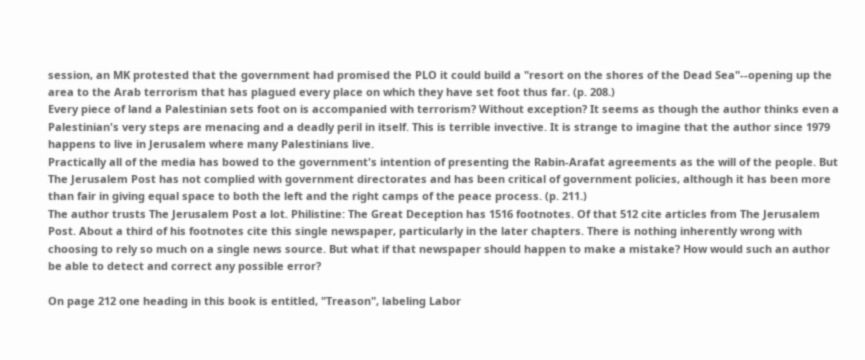session, an MK protested that the government had promised the PLO it could build a "resort on the shores of the Dead Sea"--opening up the area to the Arab terrorism that has plagued every place on which they have set foot thus far. (p. 208.)
Every piece of land a Palestinian sets foot on is accompanied with terrorism? Without exception? It seems as though the author thinks even a Palestinian's very steps are menacing and a deadly peril in itself. This is terrible invective. It is strange to imagine that the author since 1979 happens to live in Jerusalem where many Palestinians live.
Practically all of the media has bowed to the government's intention of presenting the Rabin-Arafat agreements as the will of the people. But The Jerusalem Post has not complied with government directorates and has been critical of government policies, although it has been more than fair in giving equal space to both the left and the right camps of the peace process. (p. 211.)
The author trusts The Jerusalem Post a lot. Philistine: The Great Deception has 1516 footnotes. Of that 512 cite articles from The Jerusalem Post. About a third of his footnotes cite this single newspaper, particularly in the later chapters. There is nothing inherently wrong with choosing to rely so much on a single news source. But what if that newspaper should happen to make a mistake? How would such an author be able to detect and correct any possible error?

On page 212 one heading in this book is entitled, "Treason", labeling Labor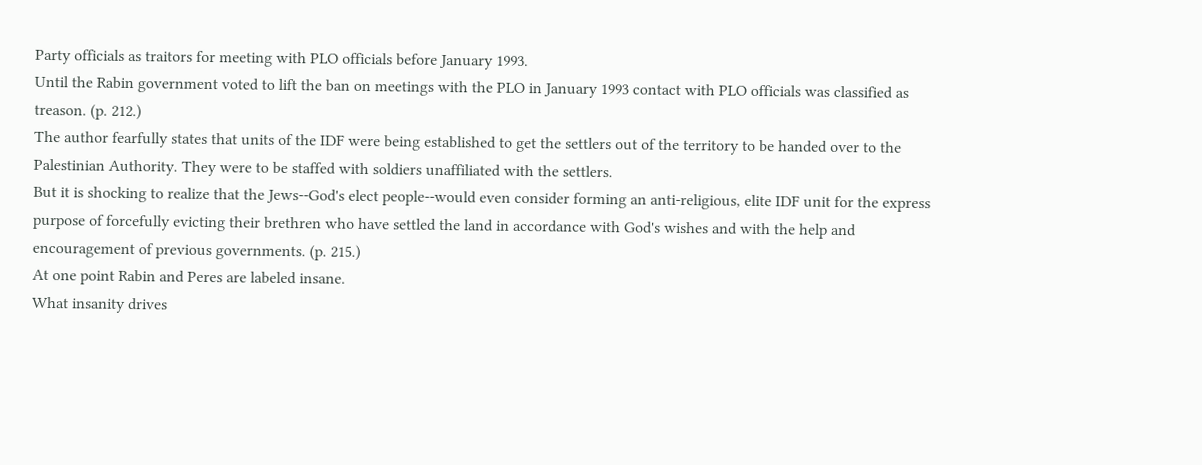Party officials as traitors for meeting with PLO officials before January 1993.
Until the Rabin government voted to lift the ban on meetings with the PLO in January 1993 contact with PLO officials was classified as treason. (p. 212.)
The author fearfully states that units of the IDF were being established to get the settlers out of the territory to be handed over to the Palestinian Authority. They were to be staffed with soldiers unaffiliated with the settlers.
But it is shocking to realize that the Jews--God's elect people--would even consider forming an anti-religious, elite IDF unit for the express purpose of forcefully evicting their brethren who have settled the land in accordance with God's wishes and with the help and encouragement of previous governments. (p. 215.)
At one point Rabin and Peres are labeled insane.
What insanity drives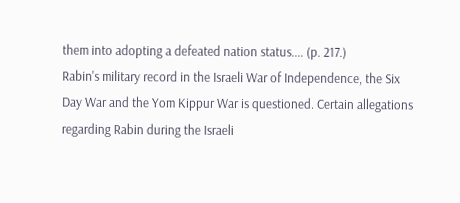them into adopting a defeated nation status.... (p. 217.)
Rabin's military record in the Israeli War of Independence, the Six Day War and the Yom Kippur War is questioned. Certain allegations regarding Rabin during the Israeli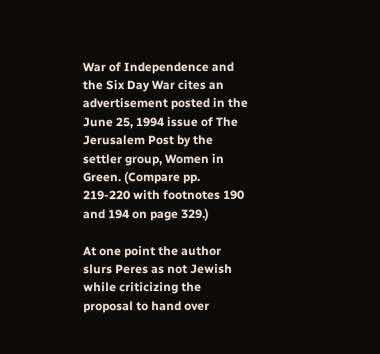War of Independence and the Six Day War cites an advertisement posted in the June 25, 1994 issue of The Jerusalem Post by the settler group, Women in Green. (Compare pp. 219-220 with footnotes 190 and 194 on page 329.)

At one point the author slurs Peres as not Jewish while criticizing the proposal to hand over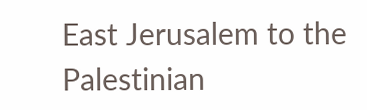East Jerusalem to the Palestinian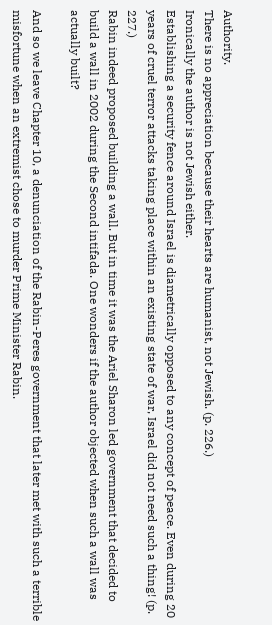Authority.
There is no appreciation because their hearts are humanist, not Jewish. (p. 226.)
Ironically the author is not Jewish either.
Establishing a security fence around Israel is diametrically opposed to any concept of peace. Even during 20 years of cruel terror attacks taking place within an existing state of war, Israel did not need such a thing! (p. 227.)
Rabin indeed proposed building a wall. But in time it was the Ariel Sharon led government that decided to build a wall in 2002 during the Second intifada. One wonders if the author objected when such a wall was actually built?

And so we leave Chapter 10, a denunciation of the Rabin-Peres government that later met with such a terrible misfortune when an extremist chose to murder Prime Minister Rabin.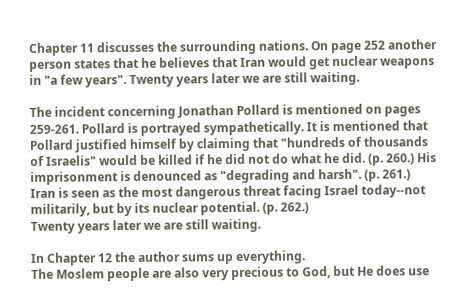Chapter 11 discusses the surrounding nations. On page 252 another person states that he believes that Iran would get nuclear weapons in "a few years". Twenty years later we are still waiting.

The incident concerning Jonathan Pollard is mentioned on pages 259-261. Pollard is portrayed sympathetically. It is mentioned that Pollard justified himself by claiming that "hundreds of thousands of Israelis" would be killed if he did not do what he did. (p. 260.) His imprisonment is denounced as "degrading and harsh". (p. 261.)
Iran is seen as the most dangerous threat facing Israel today--not militarily, but by its nuclear potential. (p. 262.)
Twenty years later we are still waiting.

In Chapter 12 the author sums up everything.
The Moslem people are also very precious to God, but He does use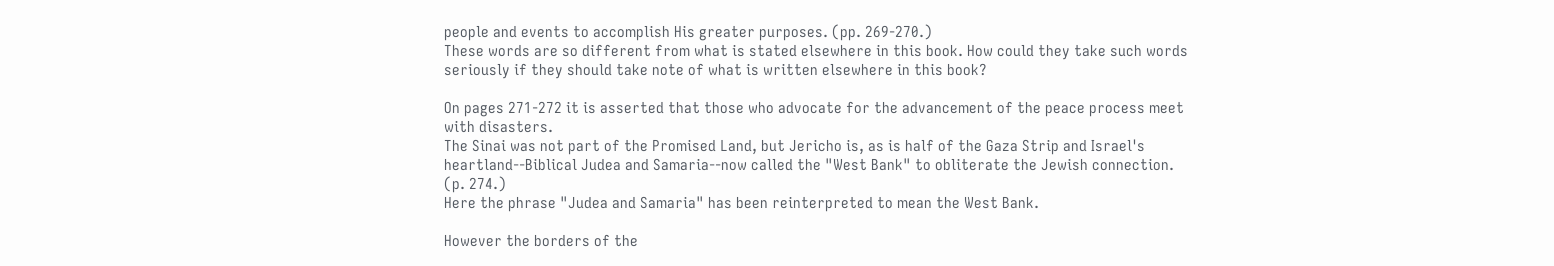people and events to accomplish His greater purposes. (pp. 269-270.)
These words are so different from what is stated elsewhere in this book. How could they take such words seriously if they should take note of what is written elsewhere in this book?

On pages 271-272 it is asserted that those who advocate for the advancement of the peace process meet with disasters.
The Sinai was not part of the Promised Land, but Jericho is, as is half of the Gaza Strip and Israel's heartland--Biblical Judea and Samaria--now called the "West Bank" to obliterate the Jewish connection. (p. 274.)
Here the phrase "Judea and Samaria" has been reinterpreted to mean the West Bank.

However the borders of the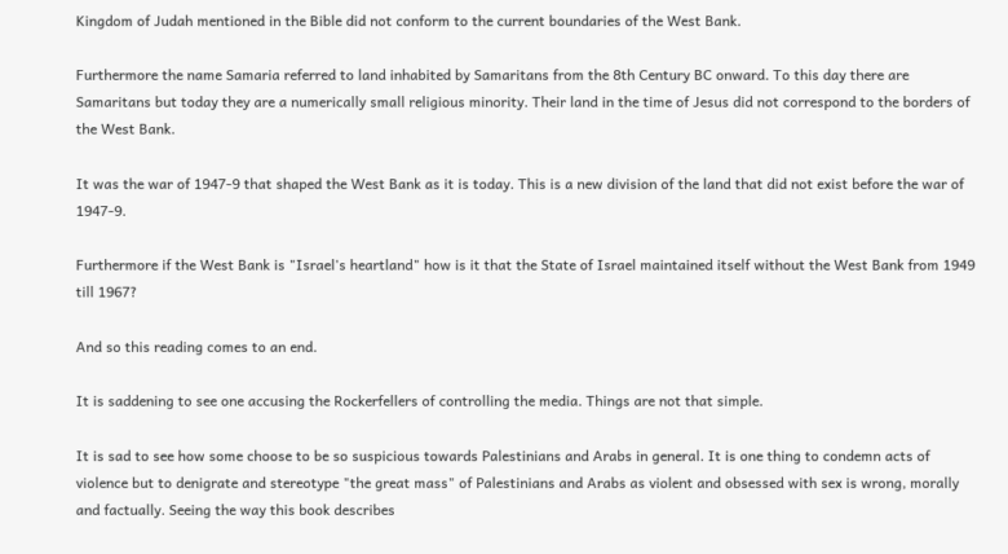Kingdom of Judah mentioned in the Bible did not conform to the current boundaries of the West Bank.

Furthermore the name Samaria referred to land inhabited by Samaritans from the 8th Century BC onward. To this day there are Samaritans but today they are a numerically small religious minority. Their land in the time of Jesus did not correspond to the borders of the West Bank.

It was the war of 1947-9 that shaped the West Bank as it is today. This is a new division of the land that did not exist before the war of 1947-9.

Furthermore if the West Bank is "Israel's heartland" how is it that the State of Israel maintained itself without the West Bank from 1949 till 1967?

And so this reading comes to an end.

It is saddening to see one accusing the Rockerfellers of controlling the media. Things are not that simple.

It is sad to see how some choose to be so suspicious towards Palestinians and Arabs in general. It is one thing to condemn acts of violence but to denigrate and stereotype "the great mass" of Palestinians and Arabs as violent and obsessed with sex is wrong, morally and factually. Seeing the way this book describes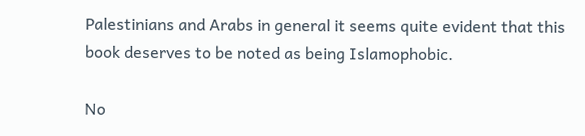Palestinians and Arabs in general it seems quite evident that this book deserves to be noted as being Islamophobic.

No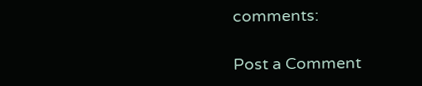comments:

Post a Comment